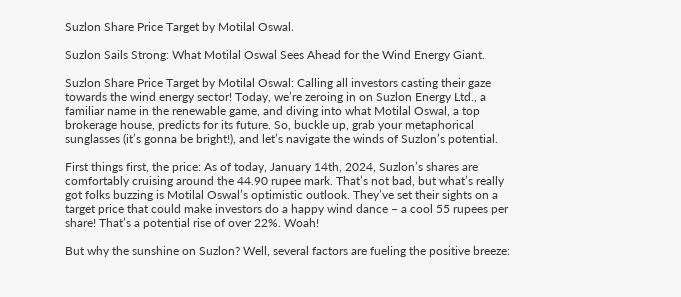Suzlon Share Price Target by Motilal Oswal.

Suzlon Sails Strong: What Motilal Oswal Sees Ahead for the Wind Energy Giant.

Suzlon Share Price Target by Motilal Oswal: Calling all investors casting their gaze towards the wind energy sector! Today, we’re zeroing in on Suzlon Energy Ltd., a familiar name in the renewable game, and diving into what Motilal Oswal, a top brokerage house, predicts for its future. So, buckle up, grab your metaphorical sunglasses (it’s gonna be bright!), and let’s navigate the winds of Suzlon’s potential.

First things first, the price: As of today, January 14th, 2024, Suzlon’s shares are comfortably cruising around the 44.90 rupee mark. That’s not bad, but what’s really got folks buzzing is Motilal Oswal’s optimistic outlook. They’ve set their sights on a target price that could make investors do a happy wind dance – a cool 55 rupees per share! That’s a potential rise of over 22%. Woah!

But why the sunshine on Suzlon? Well, several factors are fueling the positive breeze: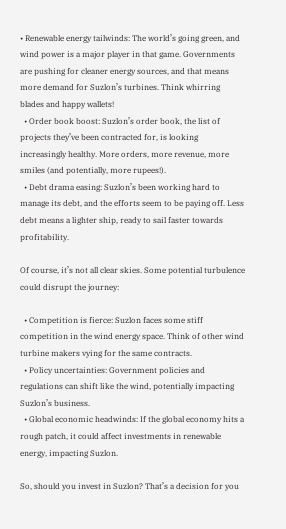• Renewable energy tailwinds: The world’s going green, and wind power is a major player in that game. Governments are pushing for cleaner energy sources, and that means more demand for Suzlon’s turbines. Think whirring blades and happy wallets!
  • Order book boost: Suzlon’s order book, the list of projects they’ve been contracted for, is looking increasingly healthy. More orders, more revenue, more smiles (and potentially, more rupees!).
  • Debt drama easing: Suzlon’s been working hard to manage its debt, and the efforts seem to be paying off. Less debt means a lighter ship, ready to sail faster towards profitability.

Of course, it’s not all clear skies. Some potential turbulence could disrupt the journey:

  • Competition is fierce: Suzlon faces some stiff competition in the wind energy space. Think of other wind turbine makers vying for the same contracts.
  • Policy uncertainties: Government policies and regulations can shift like the wind, potentially impacting Suzlon’s business.
  • Global economic headwinds: If the global economy hits a rough patch, it could affect investments in renewable energy, impacting Suzlon.

So, should you invest in Suzlon? That’s a decision for you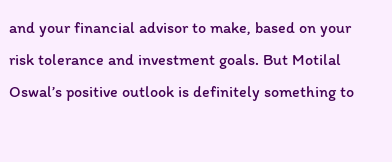and your financial advisor to make, based on your risk tolerance and investment goals. But Motilal Oswal’s positive outlook is definitely something to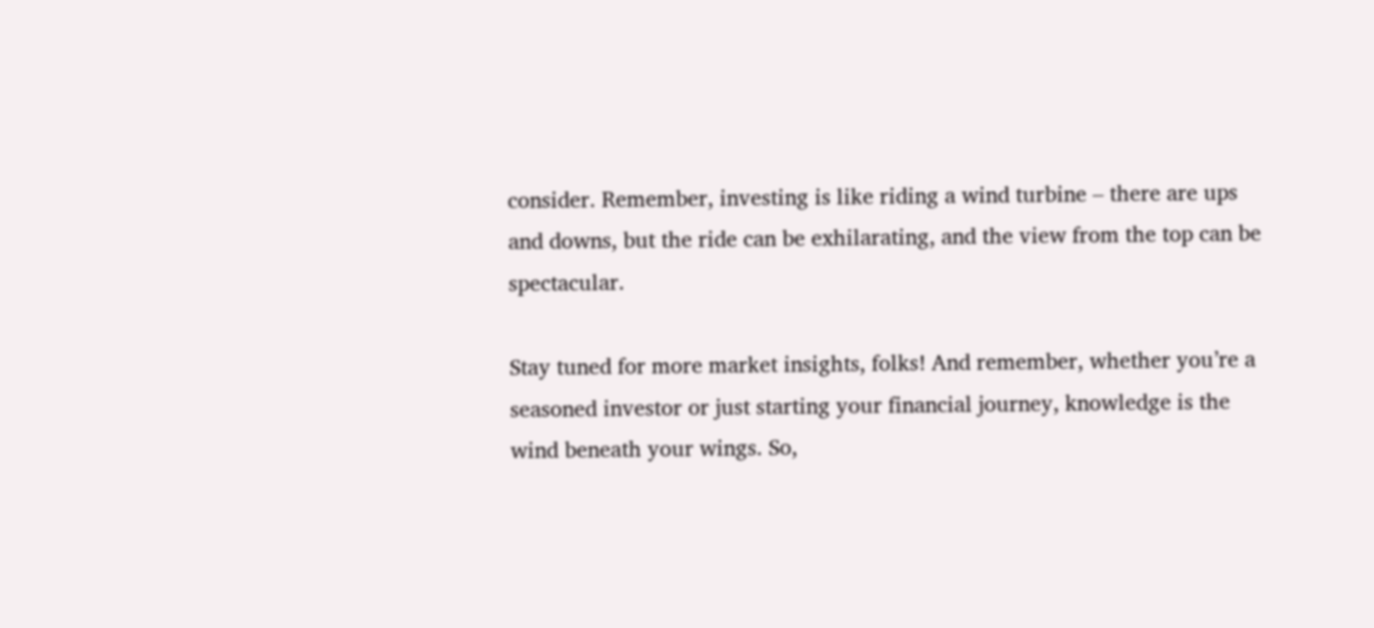consider. Remember, investing is like riding a wind turbine – there are ups and downs, but the ride can be exhilarating, and the view from the top can be spectacular.

Stay tuned for more market insights, folks! And remember, whether you’re a seasoned investor or just starting your financial journey, knowledge is the wind beneath your wings. So,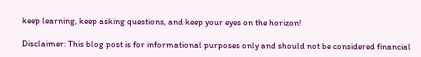keep learning, keep asking questions, and keep your eyes on the horizon!

Disclaimer: This blog post is for informational purposes only and should not be considered financial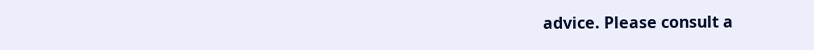advice. Please consult a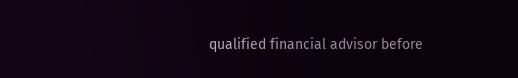qualified financial advisor before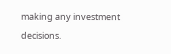making any investment decisions.